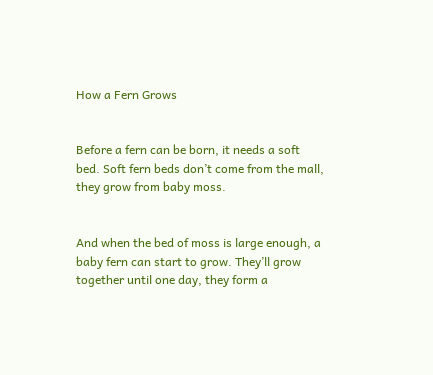How a Fern Grows


Before a fern can be born, it needs a soft bed. Soft fern beds don’t come from the mall, they grow from baby moss.


And when the bed of moss is large enough, a baby fern can start to grow. They’ll grow together until one day, they form a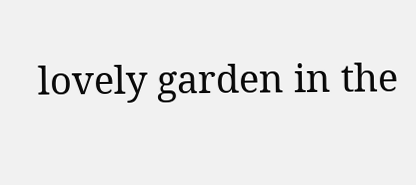lovely garden in the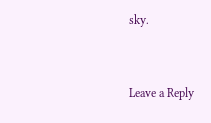sky.


Leave a Reply